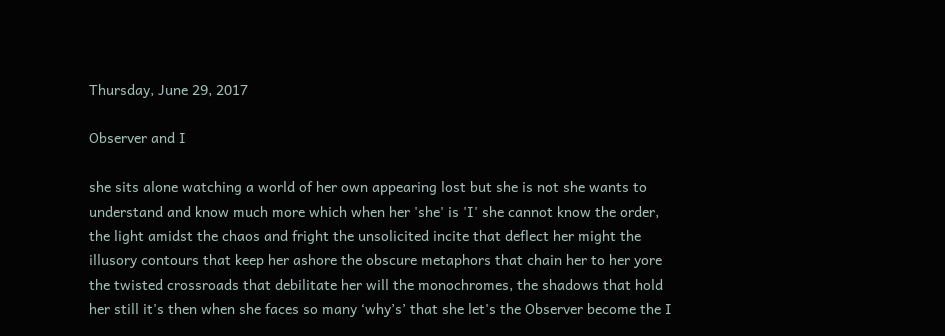Thursday, June 29, 2017

Observer and I

she sits alone watching a world of her own appearing lost but she is not she wants to understand and know much more which when her 'she' is 'I' she cannot know the order, the light amidst the chaos and fright the unsolicited incite that deflect her might the illusory contours that keep her ashore the obscure metaphors that chain her to her yore the twisted crossroads that debilitate her will the monochromes, the shadows that hold her still it's then when she faces so many ‘why’s’ that she let's the Observer become the I